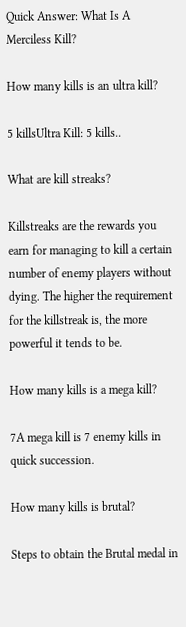Quick Answer: What Is A Merciless Kill?

How many kills is an ultra kill?

5 killsUltra Kill: 5 kills..

What are kill streaks?

Killstreaks are the rewards you earn for managing to kill a certain number of enemy players without dying. The higher the requirement for the killstreak is, the more powerful it tends to be.

How many kills is a mega kill?

7A mega kill is 7 enemy kills in quick succession.

How many kills is brutal?

Steps to obtain the Brutal medal in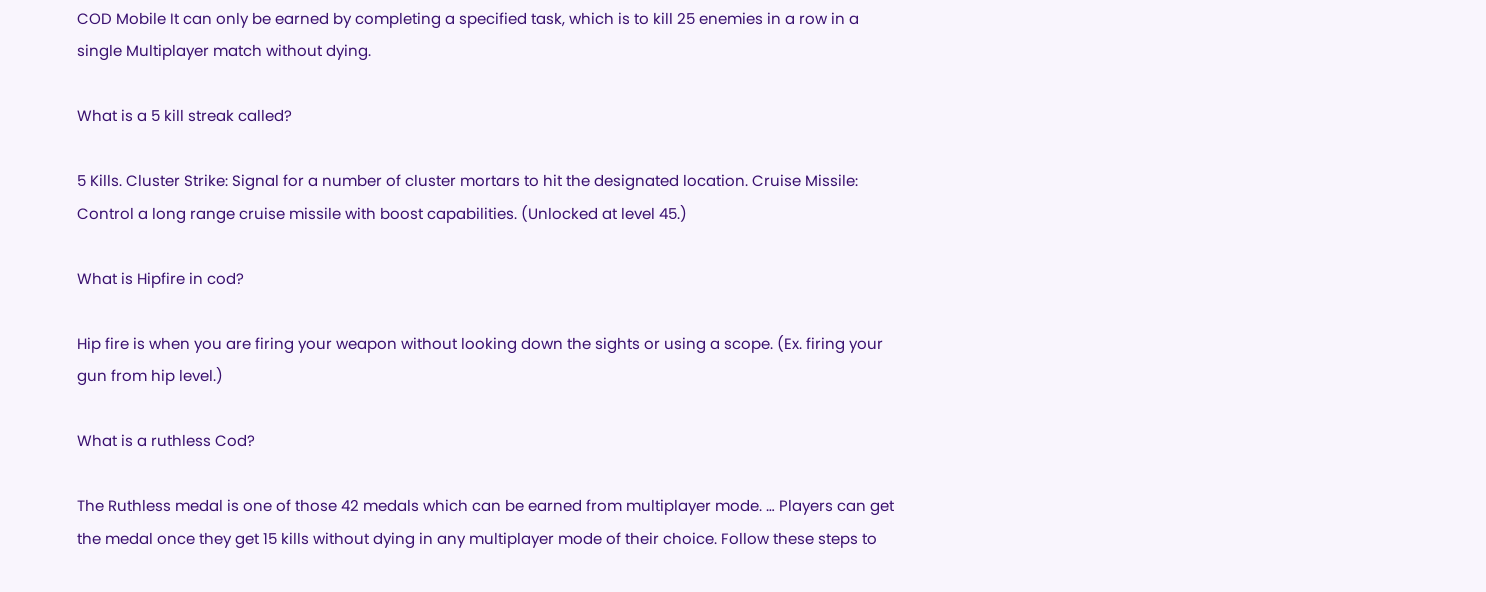COD Mobile It can only be earned by completing a specified task, which is to kill 25 enemies in a row in a single Multiplayer match without dying.

What is a 5 kill streak called?

5 Kills. Cluster Strike: Signal for a number of cluster mortars to hit the designated location. Cruise Missile: Control a long range cruise missile with boost capabilities. (Unlocked at level 45.)

What is Hipfire in cod?

Hip fire is when you are firing your weapon without looking down the sights or using a scope. (Ex. firing your gun from hip level.)

What is a ruthless Cod?

The Ruthless medal is one of those 42 medals which can be earned from multiplayer mode. … Players can get the medal once they get 15 kills without dying in any multiplayer mode of their choice. Follow these steps to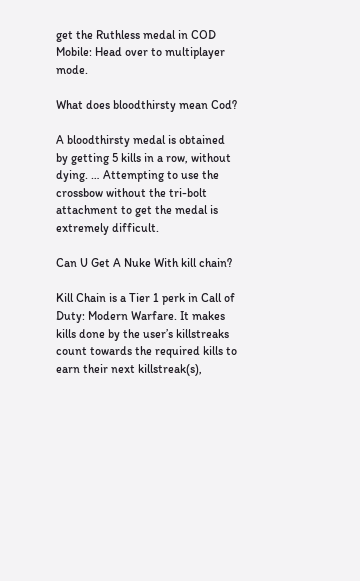get the Ruthless medal in COD Mobile: Head over to multiplayer mode.

What does bloodthirsty mean Cod?

A bloodthirsty medal is obtained by getting 5 kills in a row, without dying. … Attempting to use the crossbow without the tri-bolt attachment to get the medal is extremely difficult.

Can U Get A Nuke With kill chain?

Kill Chain is a Tier 1 perk in Call of Duty: Modern Warfare. It makes kills done by the user’s killstreaks count towards the required kills to earn their next killstreak(s),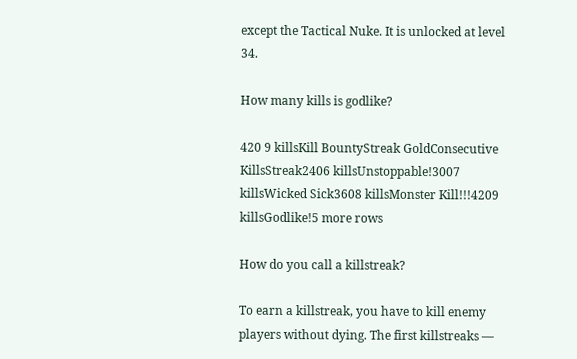except the Tactical Nuke. It is unlocked at level 34.

How many kills is godlike?

420 9 killsKill BountyStreak GoldConsecutive KillsStreak2406 killsUnstoppable!3007 killsWicked Sick3608 killsMonster Kill!!!4209 killsGodlike!5 more rows

How do you call a killstreak?

To earn a killstreak, you have to kill enemy players without dying. The first killstreaks —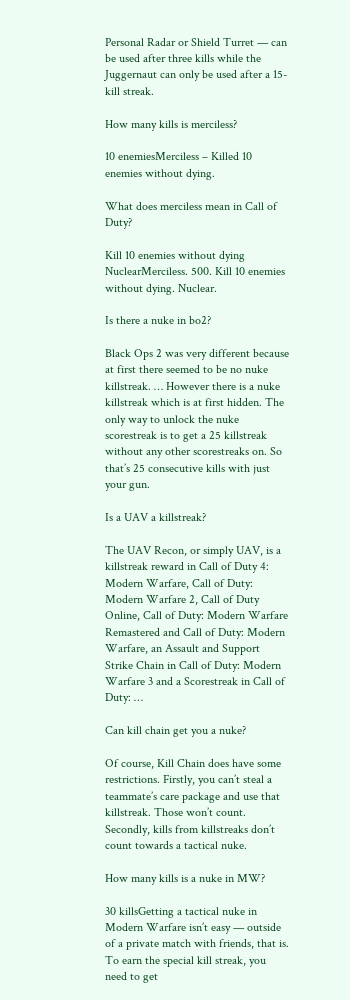Personal Radar or Shield Turret — can be used after three kills while the Juggernaut can only be used after a 15-kill streak.

How many kills is merciless?

10 enemiesMerciless – Killed 10 enemies without dying.

What does merciless mean in Call of Duty?

Kill 10 enemies without dying NuclearMerciless. 500. Kill 10 enemies without dying. Nuclear.

Is there a nuke in bo2?

Black Ops 2 was very different because at first there seemed to be no nuke killstreak. … However there is a nuke killstreak which is at first hidden. The only way to unlock the nuke scorestreak is to get a 25 killstreak without any other scorestreaks on. So that’s 25 consecutive kills with just your gun.

Is a UAV a killstreak?

The UAV Recon, or simply UAV, is a killstreak reward in Call of Duty 4: Modern Warfare, Call of Duty: Modern Warfare 2, Call of Duty Online, Call of Duty: Modern Warfare Remastered and Call of Duty: Modern Warfare, an Assault and Support Strike Chain in Call of Duty: Modern Warfare 3 and a Scorestreak in Call of Duty: …

Can kill chain get you a nuke?

Of course, Kill Chain does have some restrictions. Firstly, you can’t steal a teammate’s care package and use that killstreak. Those won’t count. Secondly, kills from killstreaks don’t count towards a tactical nuke.

How many kills is a nuke in MW?

30 killsGetting a tactical nuke in Modern Warfare isn’t easy — outside of a private match with friends, that is. To earn the special kill streak, you need to get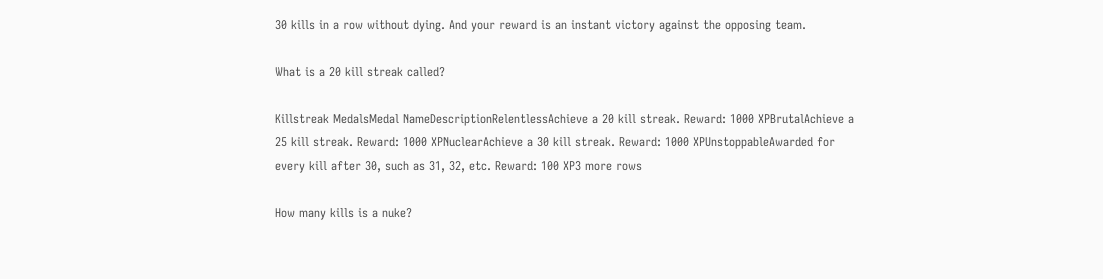30 kills in a row without dying. And your reward is an instant victory against the opposing team.

What is a 20 kill streak called?

Killstreak MedalsMedal NameDescriptionRelentlessAchieve a 20 kill streak. Reward: 1000 XPBrutalAchieve a 25 kill streak. Reward: 1000 XPNuclearAchieve a 30 kill streak. Reward: 1000 XPUnstoppableAwarded for every kill after 30, such as 31, 32, etc. Reward: 100 XP3 more rows

How many kills is a nuke?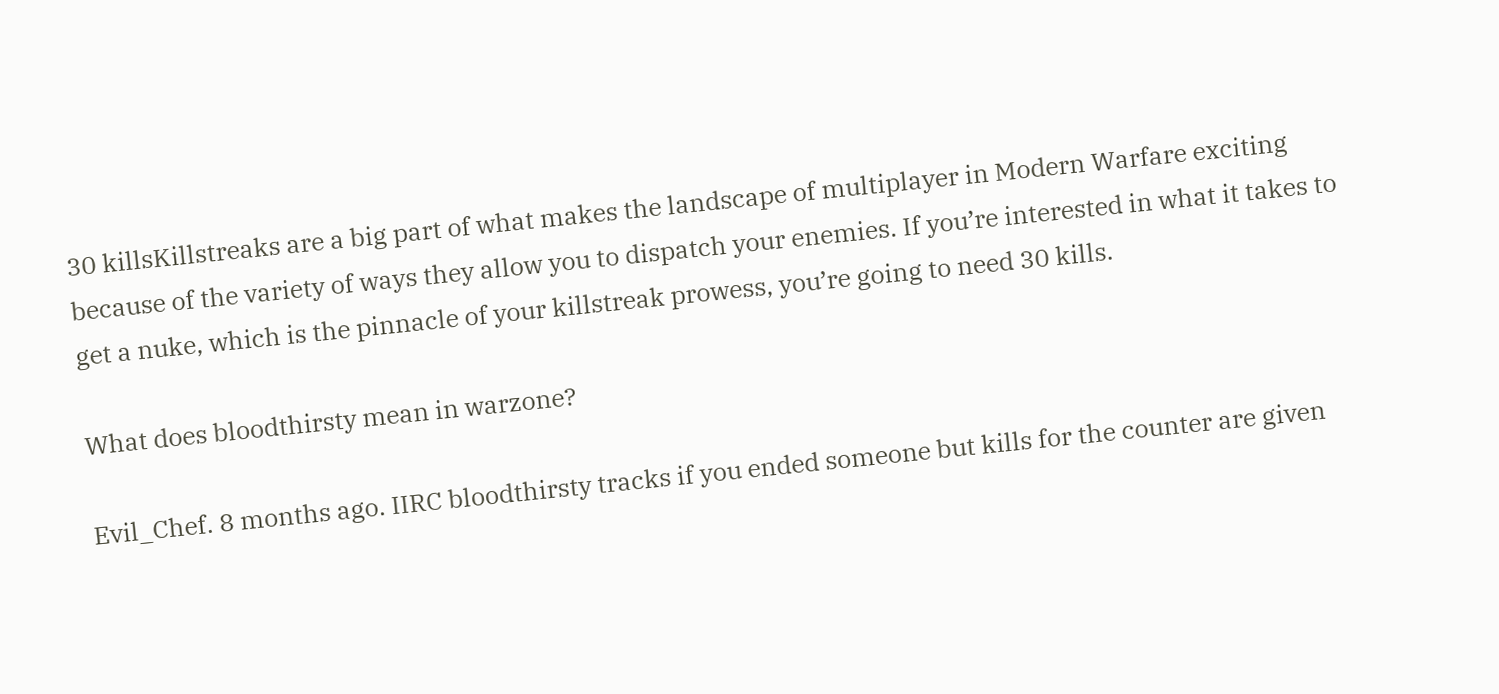30 killsKillstreaks are a big part of what makes the landscape of multiplayer in Modern Warfare exciting because of the variety of ways they allow you to dispatch your enemies. If you’re interested in what it takes to get a nuke, which is the pinnacle of your killstreak prowess, you’re going to need 30 kills.

What does bloodthirsty mean in warzone?

Evil_Chef. 8 months ago. IIRC bloodthirsty tracks if you ended someone but kills for the counter are given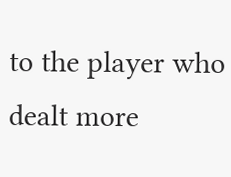to the player who dealt more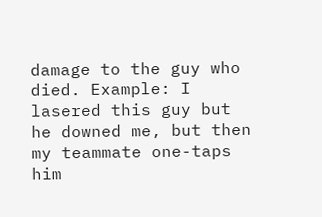damage to the guy who died. Example: I lasered this guy but he downed me, but then my teammate one-taps him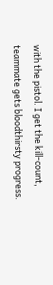with the pistol. I get the kill-count, teammate gets bloodthirsty progress.